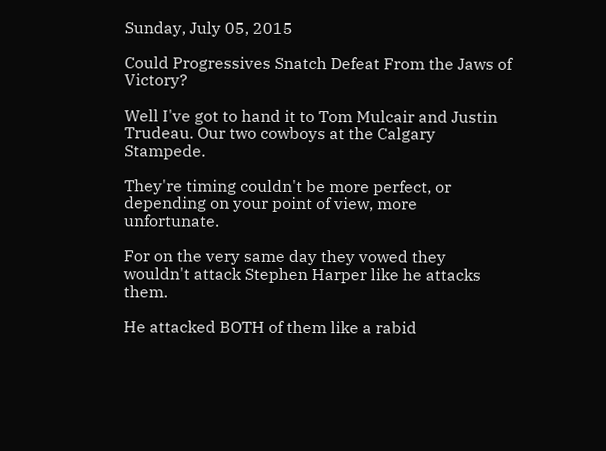Sunday, July 05, 2015

Could Progressives Snatch Defeat From the Jaws of Victory?

Well I've got to hand it to Tom Mulcair and Justin Trudeau. Our two cowboys at the Calgary Stampede.

They're timing couldn't be more perfect, or depending on your point of view, more unfortunate.

For on the very same day they vowed they wouldn't attack Stephen Harper like he attacks them.

He attacked BOTH of them like a rabid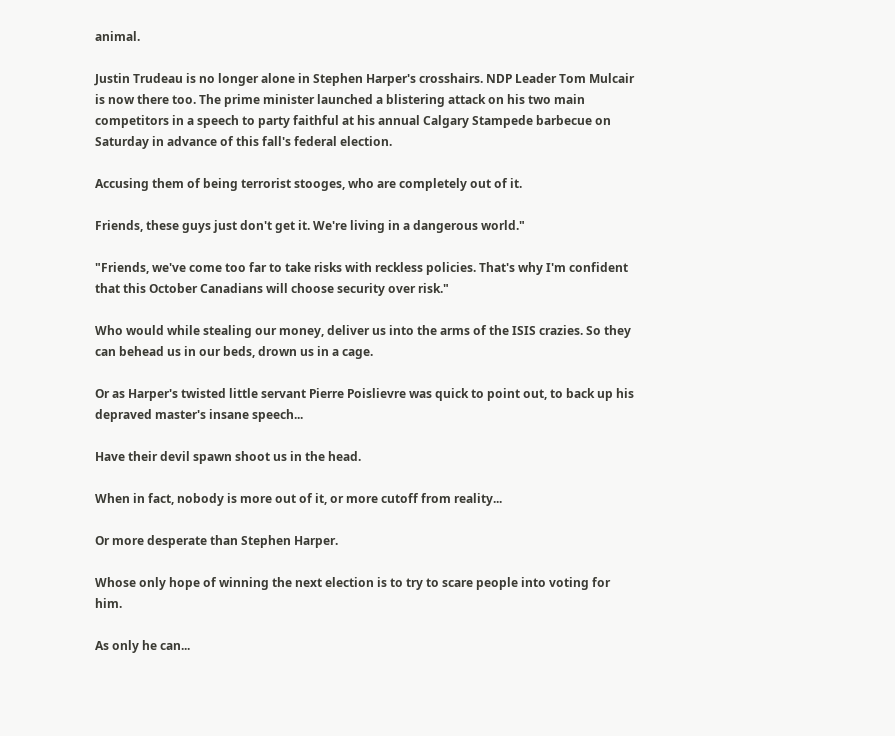animal.

Justin Trudeau is no longer alone in Stephen Harper's crosshairs. NDP Leader Tom Mulcair is now there too. The prime minister launched a blistering attack on his two main competitors in a speech to party faithful at his annual Calgary Stampede barbecue on Saturday in advance of this fall's federal election.

Accusing them of being terrorist stooges, who are completely out of it.

Friends, these guys just don't get it. We're living in a dangerous world."

"Friends, we've come too far to take risks with reckless policies. That's why I'm confident that this October Canadians will choose security over risk."

Who would while stealing our money, deliver us into the arms of the ISIS crazies. So they can behead us in our beds, drown us in a cage.

Or as Harper's twisted little servant Pierre Poislievre was quick to point out, to back up his depraved master's insane speech...

Have their devil spawn shoot us in the head.

When in fact, nobody is more out of it, or more cutoff from reality...

Or more desperate than Stephen Harper.

Whose only hope of winning the next election is to try to scare people into voting for him.

As only he can...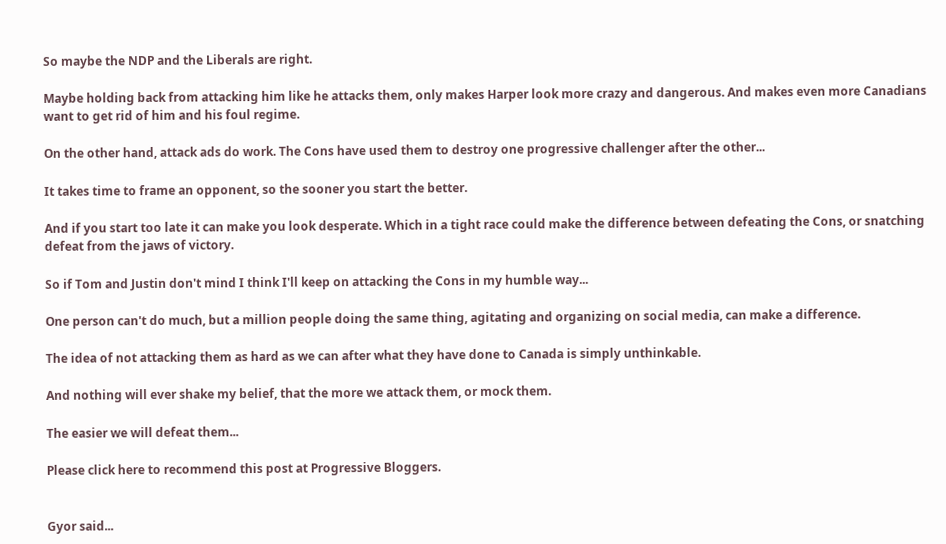So maybe the NDP and the Liberals are right.

Maybe holding back from attacking him like he attacks them, only makes Harper look more crazy and dangerous. And makes even more Canadians want to get rid of him and his foul regime.

On the other hand, attack ads do work. The Cons have used them to destroy one progressive challenger after the other...

It takes time to frame an opponent, so the sooner you start the better.

And if you start too late it can make you look desperate. Which in a tight race could make the difference between defeating the Cons, or snatching defeat from the jaws of victory.

So if Tom and Justin don't mind I think I'll keep on attacking the Cons in my humble way...

One person can't do much, but a million people doing the same thing, agitating and organizing on social media, can make a difference.

The idea of not attacking them as hard as we can after what they have done to Canada is simply unthinkable.

And nothing will ever shake my belief, that the more we attack them, or mock them.

The easier we will defeat them...

Please click here to recommend this post at Progressive Bloggers.


Gyor said...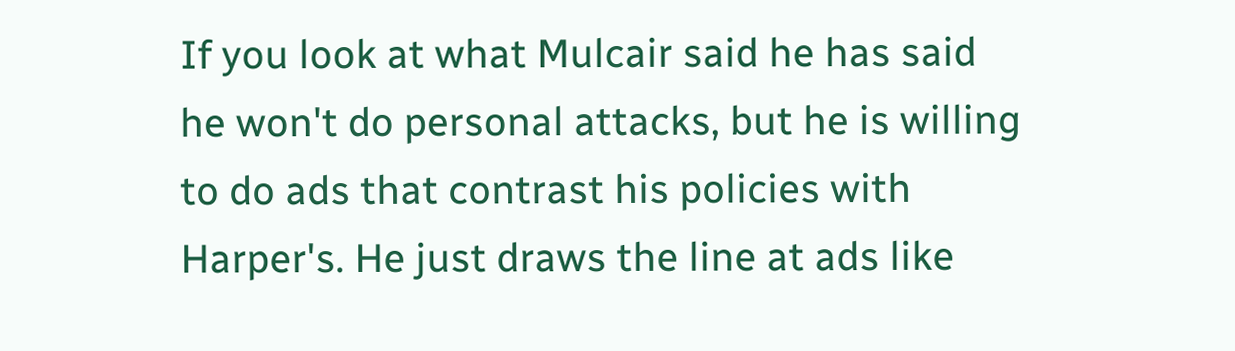If you look at what Mulcair said he has said he won't do personal attacks, but he is willing to do ads that contrast his policies with Harper's. He just draws the line at ads like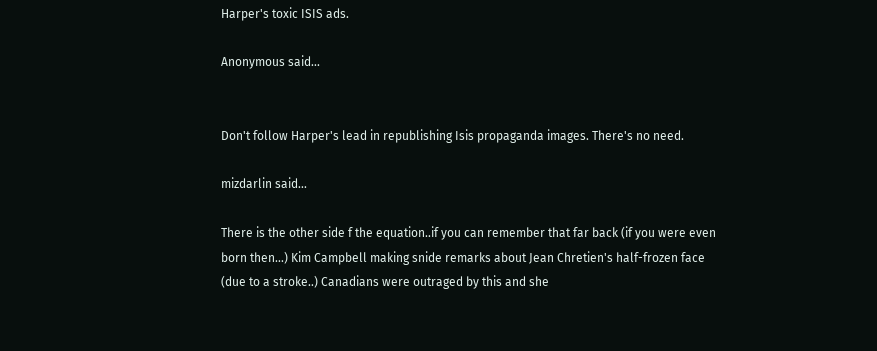Harper's toxic ISIS ads.

Anonymous said...


Don't follow Harper's lead in republishing Isis propaganda images. There's no need.

mizdarlin said...

There is the other side f the equation..if you can remember that far back (if you were even born then...) Kim Campbell making snide remarks about Jean Chretien's half-frozen face (due to a stroke..) Canadians were outraged by this and she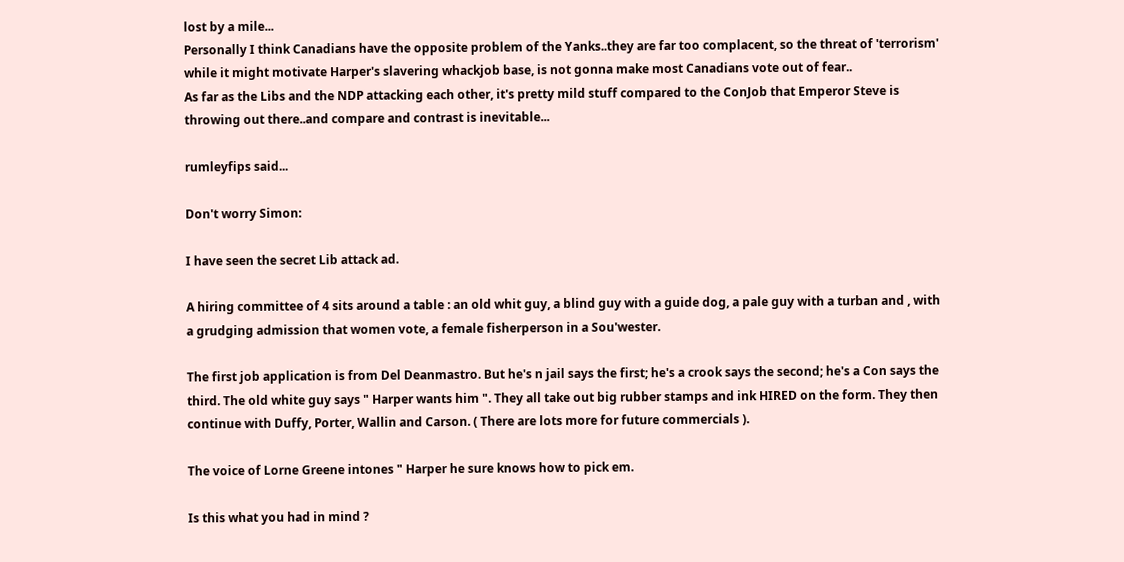lost by a mile...
Personally I think Canadians have the opposite problem of the Yanks..they are far too complacent, so the threat of 'terrorism' while it might motivate Harper's slavering whackjob base, is not gonna make most Canadians vote out of fear..
As far as the Libs and the NDP attacking each other, it's pretty mild stuff compared to the ConJob that Emperor Steve is throwing out there..and compare and contrast is inevitable...

rumleyfips said...

Don't worry Simon:

I have seen the secret Lib attack ad.

A hiring committee of 4 sits around a table : an old whit guy, a blind guy with a guide dog, a pale guy with a turban and , with a grudging admission that women vote, a female fisherperson in a Sou'wester.

The first job application is from Del Deanmastro. But he's n jail says the first; he's a crook says the second; he's a Con says the third. The old white guy says " Harper wants him ". They all take out big rubber stamps and ink HIRED on the form. They then continue with Duffy, Porter, Wallin and Carson. ( There are lots more for future commercials ).

The voice of Lorne Greene intones " Harper he sure knows how to pick em.

Is this what you had in mind ?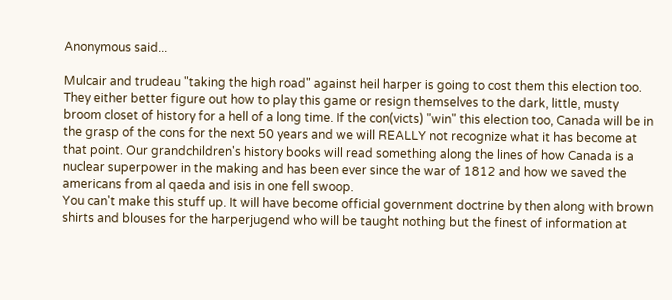Anonymous said...

Mulcair and trudeau "taking the high road" against heil harper is going to cost them this election too.
They either better figure out how to play this game or resign themselves to the dark, little, musty broom closet of history for a hell of a long time. If the con(victs) "win" this election too, Canada will be in the grasp of the cons for the next 50 years and we will REALLY not recognize what it has become at that point. Our grandchildren's history books will read something along the lines of how Canada is a nuclear superpower in the making and has been ever since the war of 1812 and how we saved the americans from al qaeda and isis in one fell swoop.
You can't make this stuff up. It will have become official government doctrine by then along with brown shirts and blouses for the harperjugend who will be taught nothing but the finest of information at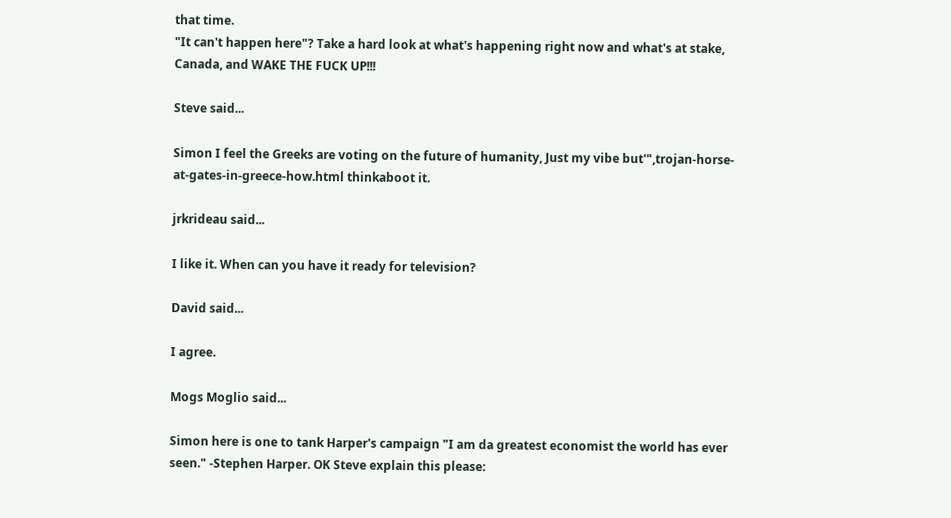that time.
"It can't happen here"? Take a hard look at what's happening right now and what's at stake, Canada, and WAKE THE FUCK UP!!!

Steve said...

Simon I feel the Greeks are voting on the future of humanity, Just my vibe but'",trojan-horse-at-gates-in-greece-how.html thinkaboot it.

jrkrideau said...

I like it. When can you have it ready for television?

David said...

I agree.

Mogs Moglio said...

Simon here is one to tank Harper's campaign "I am da greatest economist the world has ever seen." -Stephen Harper. OK Steve explain this please: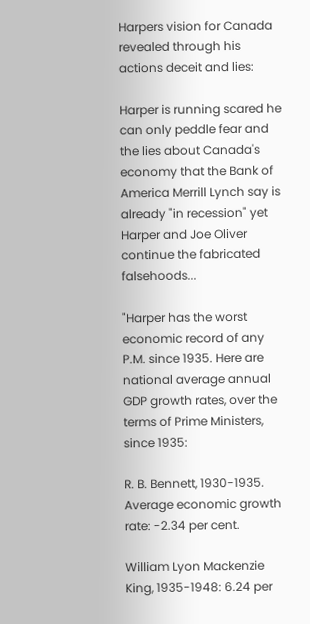Harpers vision for Canada revealed through his actions deceit and lies:

Harper is running scared he can only peddle fear and the lies about Canada's economy that the Bank of America Merrill Lynch say is already "in recession" yet Harper and Joe Oliver continue the fabricated falsehoods...

"Harper has the worst economic record of any P.M. since 1935. Here are national average annual GDP growth rates, over the terms of Prime Ministers, since 1935:

R. B. Bennett, 1930-1935. Average economic growth rate: -2.34 per cent.

William Lyon Mackenzie King, 1935-1948: 6.24 per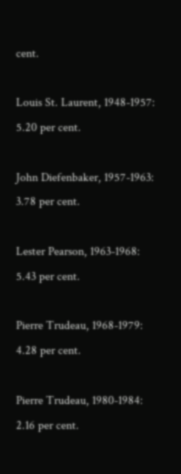cent.

Louis St. Laurent, 1948-1957: 5.20 per cent.

John Diefenbaker, 1957-1963: 3.78 per cent.

Lester Pearson, 1963-1968: 5.43 per cent.

Pierre Trudeau, 1968-1979: 4.28 per cent.

Pierre Trudeau, 1980-1984: 2.16 per cent.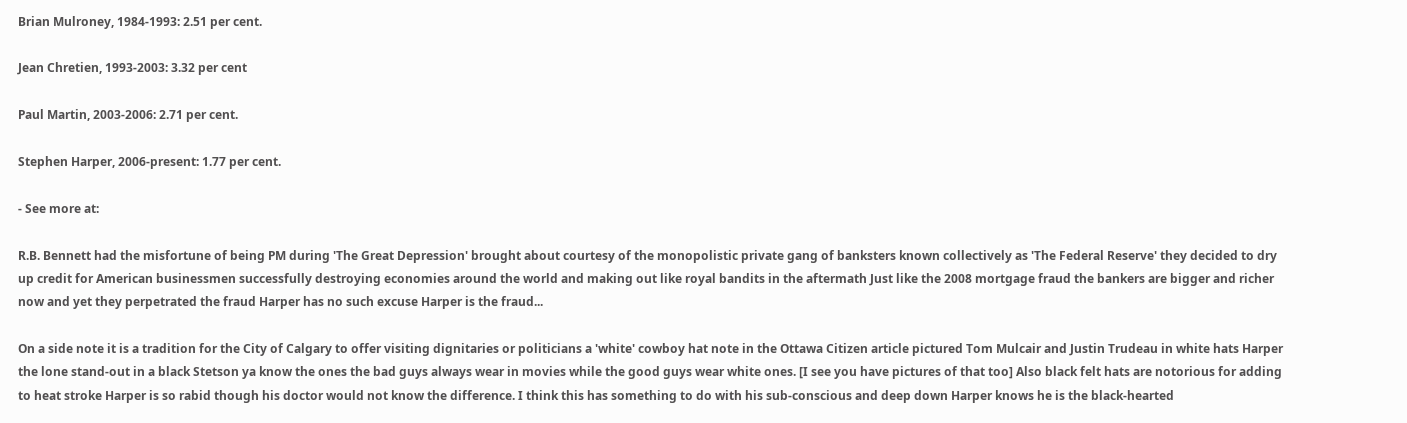Brian Mulroney, 1984-1993: 2.51 per cent.

Jean Chretien, 1993-2003: 3.32 per cent

Paul Martin, 2003-2006: 2.71 per cent.

Stephen Harper, 2006-present: 1.77 per cent.

- See more at:

R.B. Bennett had the misfortune of being PM during 'The Great Depression' brought about courtesy of the monopolistic private gang of banksters known collectively as 'The Federal Reserve' they decided to dry up credit for American businessmen successfully destroying economies around the world and making out like royal bandits in the aftermath Just like the 2008 mortgage fraud the bankers are bigger and richer now and yet they perpetrated the fraud Harper has no such excuse Harper is the fraud...

On a side note it is a tradition for the City of Calgary to offer visiting dignitaries or politicians a 'white' cowboy hat note in the Ottawa Citizen article pictured Tom Mulcair and Justin Trudeau in white hats Harper the lone stand-out in a black Stetson ya know the ones the bad guys always wear in movies while the good guys wear white ones. [I see you have pictures of that too] Also black felt hats are notorious for adding to heat stroke Harper is so rabid though his doctor would not know the difference. I think this has something to do with his sub-conscious and deep down Harper knows he is the black-hearted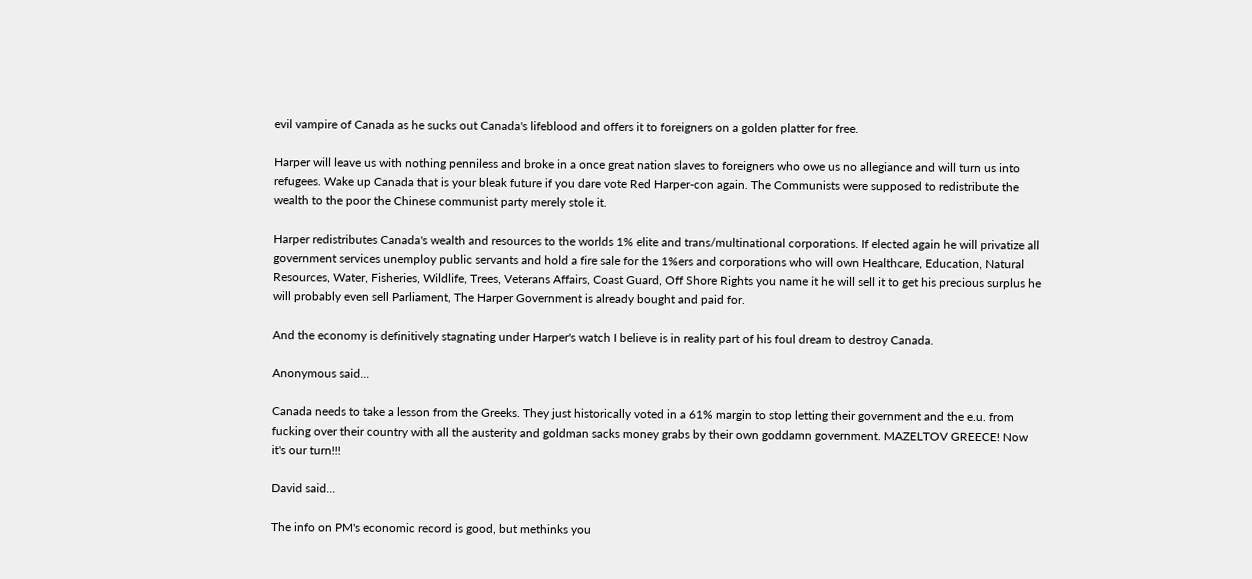evil vampire of Canada as he sucks out Canada's lifeblood and offers it to foreigners on a golden platter for free.

Harper will leave us with nothing penniless and broke in a once great nation slaves to foreigners who owe us no allegiance and will turn us into refugees. Wake up Canada that is your bleak future if you dare vote Red Harper-con again. The Communists were supposed to redistribute the wealth to the poor the Chinese communist party merely stole it.

Harper redistributes Canada's wealth and resources to the worlds 1% elite and trans/multinational corporations. If elected again he will privatize all government services unemploy public servants and hold a fire sale for the 1%ers and corporations who will own Healthcare, Education, Natural Resources, Water, Fisheries, Wildlife, Trees, Veterans Affairs, Coast Guard, Off Shore Rights you name it he will sell it to get his precious surplus he will probably even sell Parliament, The Harper Government is already bought and paid for.

And the economy is definitively stagnating under Harper's watch I believe is in reality part of his foul dream to destroy Canada.

Anonymous said...

Canada needs to take a lesson from the Greeks. They just historically voted in a 61% margin to stop letting their government and the e.u. from fucking over their country with all the austerity and goldman sacks money grabs by their own goddamn government. MAZELTOV GREECE! Now it's our turn!!!

David said...

The info on PM's economic record is good, but methinks you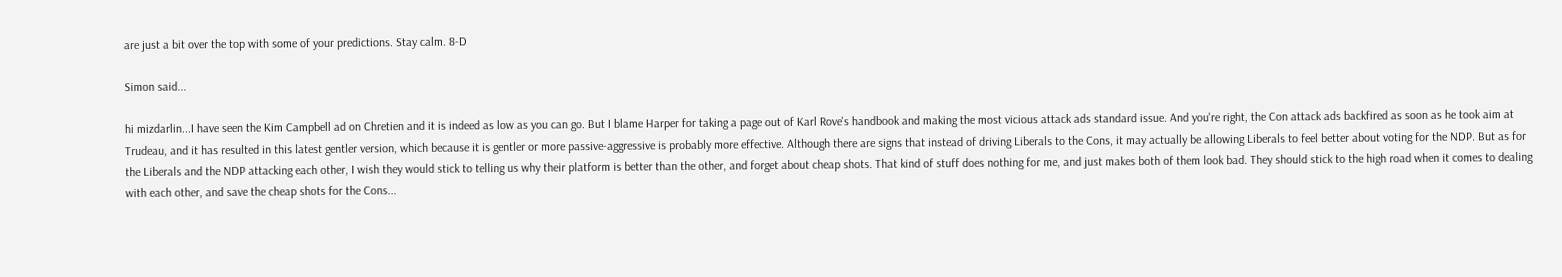are just a bit over the top with some of your predictions. Stay calm. 8-D

Simon said...

hi mizdarlin...I have seen the Kim Campbell ad on Chretien and it is indeed as low as you can go. But I blame Harper for taking a page out of Karl Rove's handbook and making the most vicious attack ads standard issue. And you're right, the Con attack ads backfired as soon as he took aim at Trudeau, and it has resulted in this latest gentler version, which because it is gentler or more passive-aggressive is probably more effective. Although there are signs that instead of driving Liberals to the Cons, it may actually be allowing Liberals to feel better about voting for the NDP. But as for the Liberals and the NDP attacking each other, I wish they would stick to telling us why their platform is better than the other, and forget about cheap shots. That kind of stuff does nothing for me, and just makes both of them look bad. They should stick to the high road when it comes to dealing with each other, and save the cheap shots for the Cons...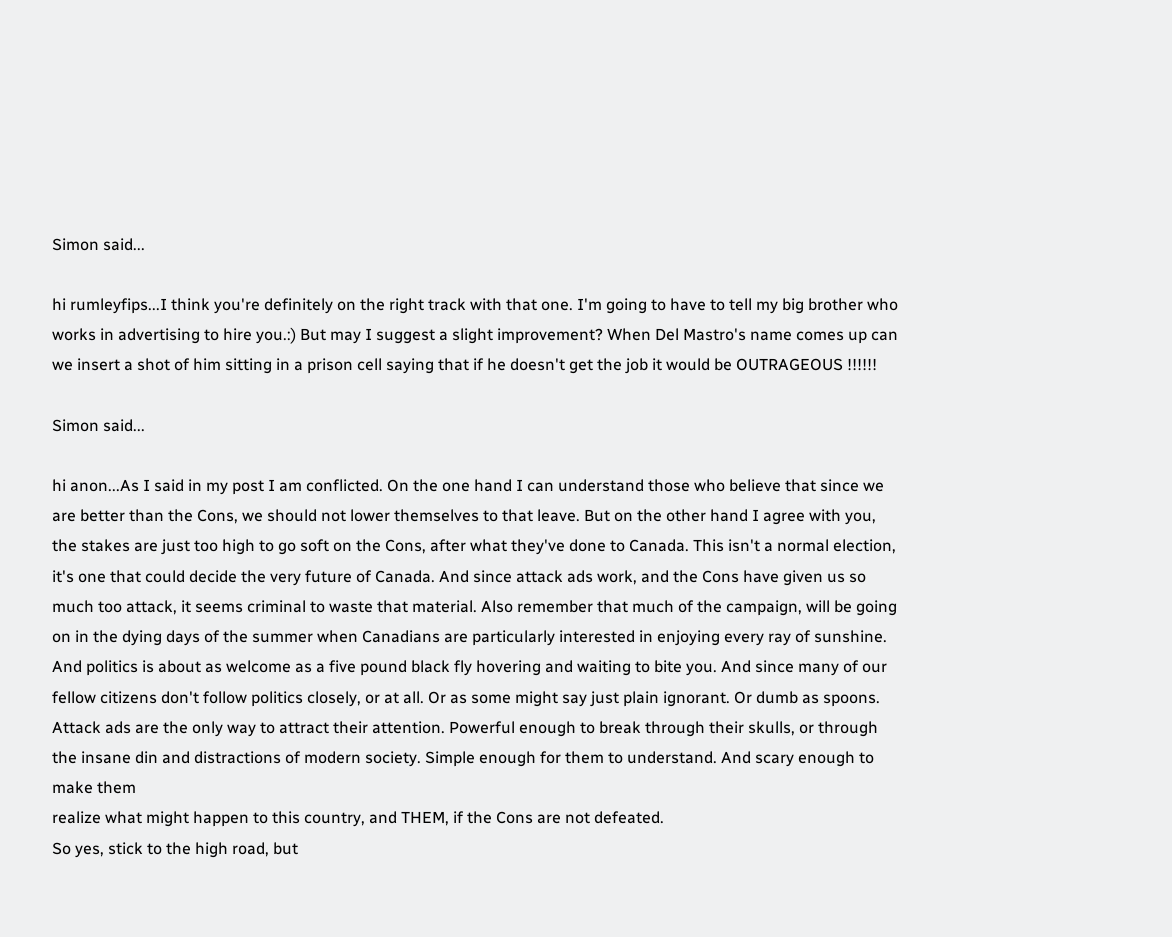Simon said...

hi rumleyfips...I think you're definitely on the right track with that one. I'm going to have to tell my big brother who works in advertising to hire you.:) But may I suggest a slight improvement? When Del Mastro's name comes up can we insert a shot of him sitting in a prison cell saying that if he doesn't get the job it would be OUTRAGEOUS !!!!!!

Simon said...

hi anon...As I said in my post I am conflicted. On the one hand I can understand those who believe that since we are better than the Cons, we should not lower themselves to that leave. But on the other hand I agree with you, the stakes are just too high to go soft on the Cons, after what they've done to Canada. This isn't a normal election, it's one that could decide the very future of Canada. And since attack ads work, and the Cons have given us so much too attack, it seems criminal to waste that material. Also remember that much of the campaign, will be going on in the dying days of the summer when Canadians are particularly interested in enjoying every ray of sunshine. And politics is about as welcome as a five pound black fly hovering and waiting to bite you. And since many of our fellow citizens don't follow politics closely, or at all. Or as some might say just plain ignorant. Or dumb as spoons. Attack ads are the only way to attract their attention. Powerful enough to break through their skulls, or through the insane din and distractions of modern society. Simple enough for them to understand. And scary enough to make them
realize what might happen to this country, and THEM, if the Cons are not defeated.
So yes, stick to the high road, but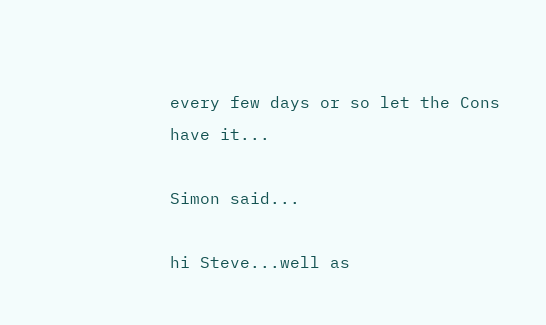every few days or so let the Cons have it...

Simon said...

hi Steve...well as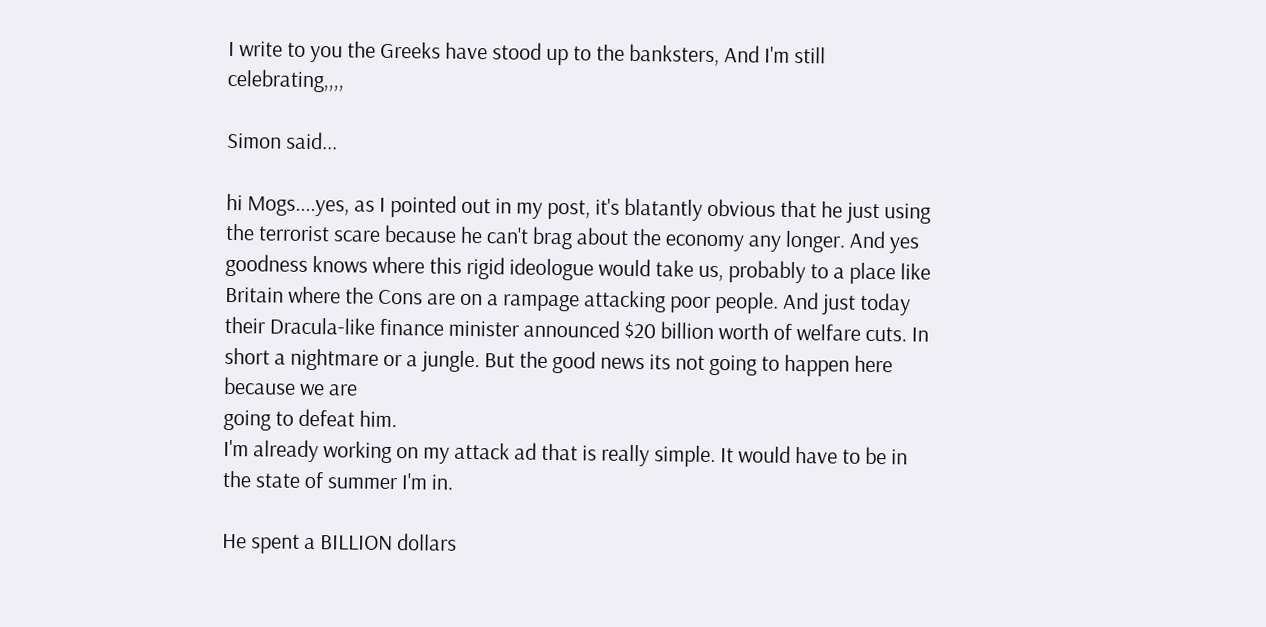I write to you the Greeks have stood up to the banksters, And I'm still celebrating,,,,

Simon said...

hi Mogs....yes, as I pointed out in my post, it's blatantly obvious that he just using the terrorist scare because he can't brag about the economy any longer. And yes goodness knows where this rigid ideologue would take us, probably to a place like Britain where the Cons are on a rampage attacking poor people. And just today their Dracula-like finance minister announced $20 billion worth of welfare cuts. In short a nightmare or a jungle. But the good news its not going to happen here because we are
going to defeat him.
I'm already working on my attack ad that is really simple. It would have to be in the state of summer I'm in.

He spent a BILLION dollars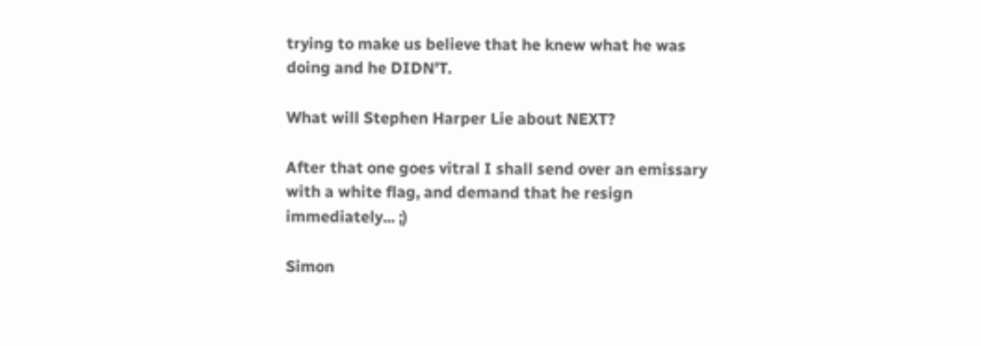trying to make us believe that he knew what he was doing and he DIDN'T.

What will Stephen Harper Lie about NEXT?

After that one goes vitral I shall send over an emissary with a white flag, and demand that he resign immediately... ;)

Simon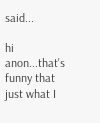said...

hi anon...that's funny that just what I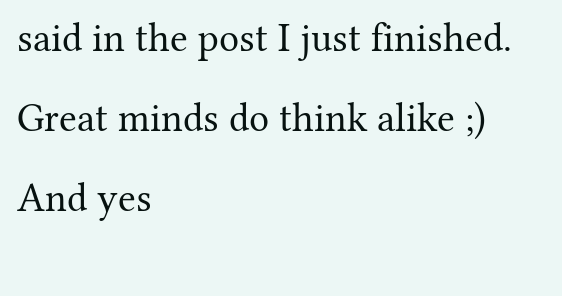said in the post I just finished. Great minds do think alike ;) And yes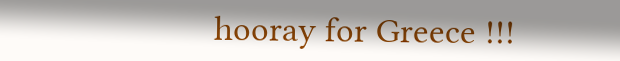hooray for Greece !!!